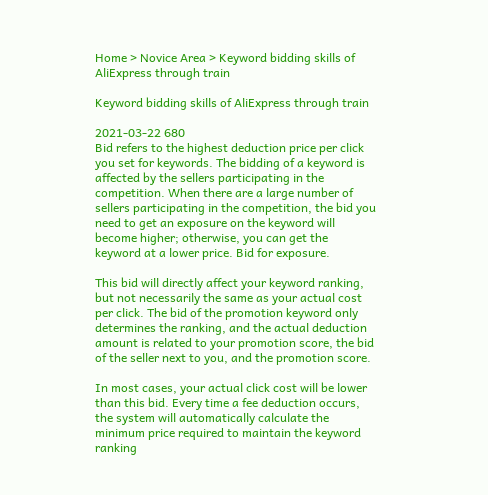Home > Novice Area > Keyword bidding skills of AliExpress through train

Keyword bidding skills of AliExpress through train

2021-03-22 680
Bid refers to the highest deduction price per click you set for keywords. The bidding of a keyword is affected by the sellers participating in the competition. When there are a large number of sellers participating in the competition, the bid you need to get an exposure on the keyword will become higher; otherwise, you can get the keyword at a lower price. Bid for exposure.

This bid will directly affect your keyword ranking, but not necessarily the same as your actual cost per click. The bid of the promotion keyword only determines the ranking, and the actual deduction amount is related to your promotion score, the bid of the seller next to you, and the promotion score.

In most cases, your actual click cost will be lower than this bid. Every time a fee deduction occurs, the system will automatically calculate the minimum price required to maintain the keyword ranking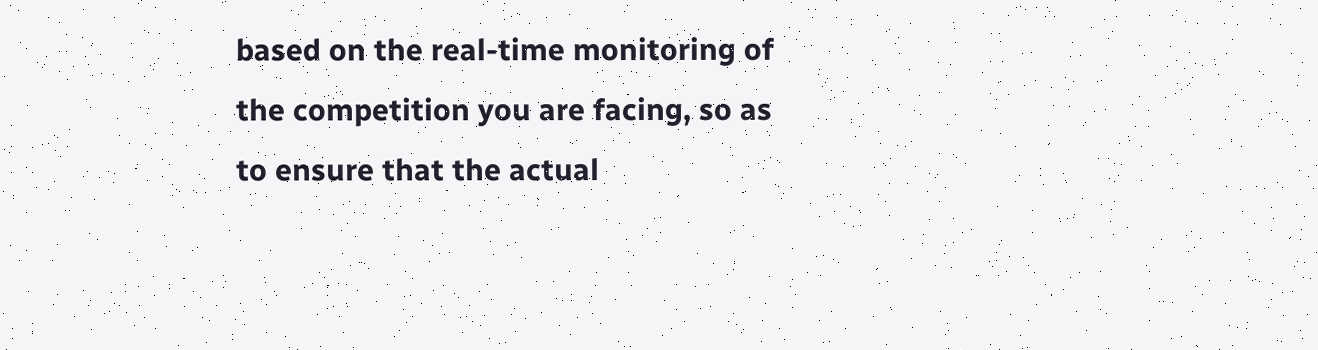based on the real-time monitoring of the competition you are facing, so as to ensure that the actual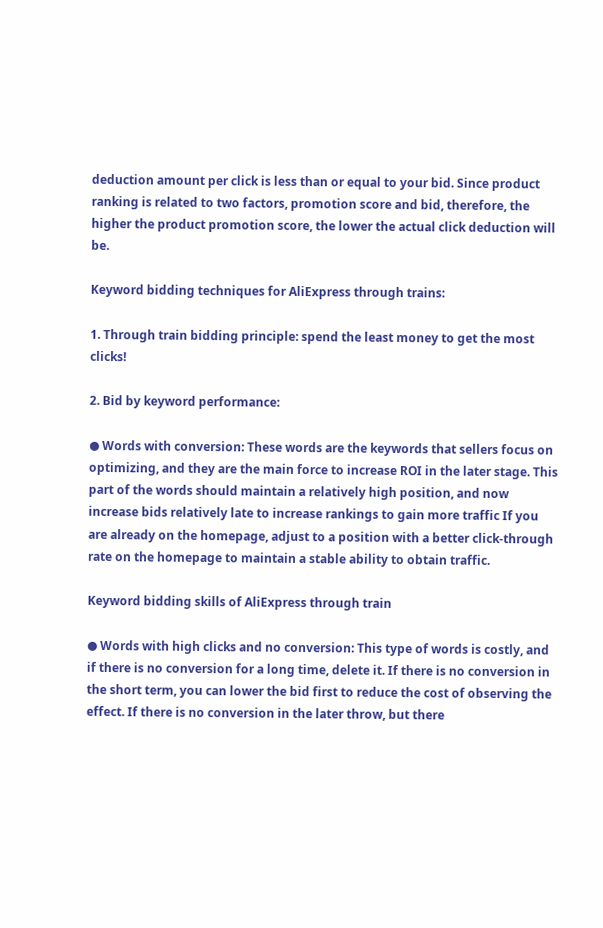deduction amount per click is less than or equal to your bid. Since product ranking is related to two factors, promotion score and bid, therefore, the higher the product promotion score, the lower the actual click deduction will be.

Keyword bidding techniques for AliExpress through trains:

1. Through train bidding principle: spend the least money to get the most clicks!

2. Bid by keyword performance:

● Words with conversion: These words are the keywords that sellers focus on optimizing, and they are the main force to increase ROI in the later stage. This part of the words should maintain a relatively high position, and now increase bids relatively late to increase rankings to gain more traffic If you are already on the homepage, adjust to a position with a better click-through rate on the homepage to maintain a stable ability to obtain traffic.

Keyword bidding skills of AliExpress through train

● Words with high clicks and no conversion: This type of words is costly, and if there is no conversion for a long time, delete it. If there is no conversion in the short term, you can lower the bid first to reduce the cost of observing the effect. If there is no conversion in the later throw, but there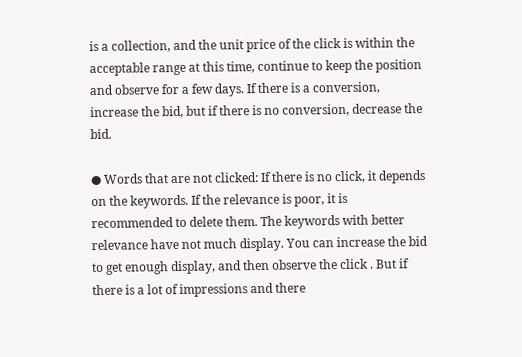is a collection, and the unit price of the click is within the acceptable range at this time, continue to keep the position and observe for a few days. If there is a conversion, increase the bid, but if there is no conversion, decrease the bid.

● Words that are not clicked: If there is no click, it depends on the keywords. If the relevance is poor, it is recommended to delete them. The keywords with better relevance have not much display. You can increase the bid to get enough display, and then observe the click . But if there is a lot of impressions and there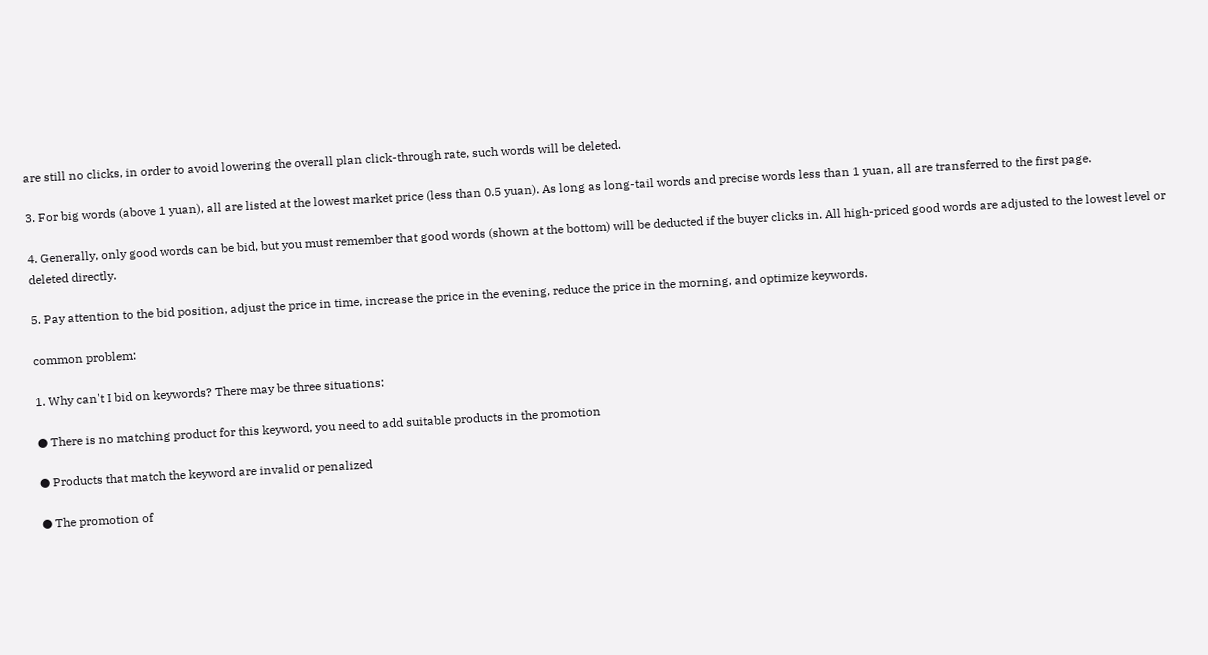are still no clicks, in order to avoid lowering the overall plan click-through rate, such words will be deleted.

3. For big words (above 1 yuan), all are listed at the lowest market price (less than 0.5 yuan). As long as long-tail words and precise words less than 1 yuan, all are transferred to the first page.

4. Generally, only good words can be bid, but you must remember that good words (shown at the bottom) will be deducted if the buyer clicks in. All high-priced good words are adjusted to the lowest level or deleted directly.

5. Pay attention to the bid position, adjust the price in time, increase the price in the evening, reduce the price in the morning, and optimize keywords.

common problem:

1. Why can't I bid on keywords? There may be three situations:

● There is no matching product for this keyword, you need to add suitable products in the promotion

● Products that match the keyword are invalid or penalized

● The promotion of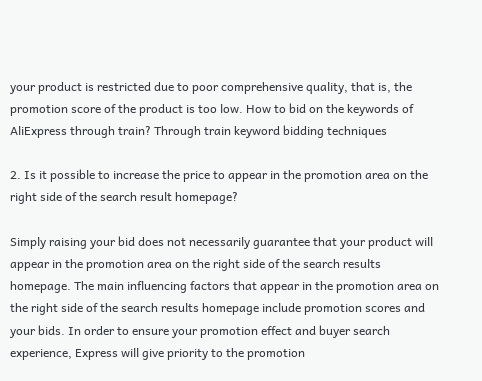your product is restricted due to poor comprehensive quality, that is, the promotion score of the product is too low. How to bid on the keywords of AliExpress through train? Through train keyword bidding techniques

2. Is it possible to increase the price to appear in the promotion area on the right side of the search result homepage?

Simply raising your bid does not necessarily guarantee that your product will appear in the promotion area on the right side of the search results homepage. The main influencing factors that appear in the promotion area on the right side of the search results homepage include promotion scores and your bids. In order to ensure your promotion effect and buyer search experience, Express will give priority to the promotion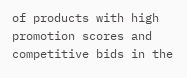of products with high promotion scores and competitive bids in the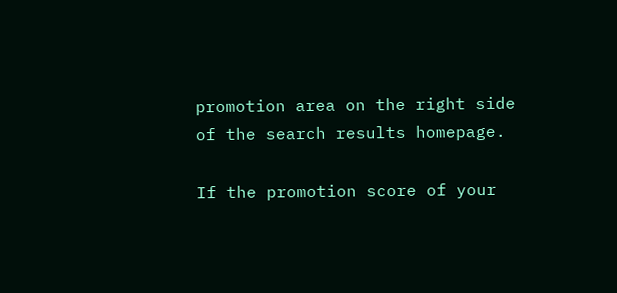promotion area on the right side of the search results homepage.

If the promotion score of your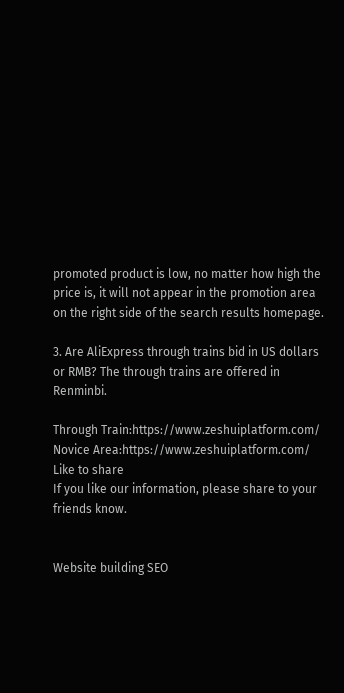promoted product is low, no matter how high the price is, it will not appear in the promotion area on the right side of the search results homepage.

3. Are AliExpress through trains bid in US dollars or RMB? The through trains are offered in Renminbi.

Through Train:https://www.zeshuiplatform.com/
Novice Area:https://www.zeshuiplatform.com/
Like to share
If you like our information, please share to your friends know.


Website building SEO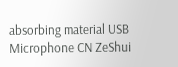absorbing material USB Microphone CN ZeShui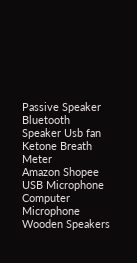Passive Speaker Bluetooth Speaker Usb fan Ketone Breath Meter
Amazon Shopee USB Microphone Computer Microphone Wooden Speakers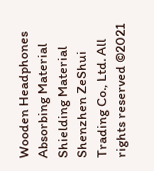Wooden Headphones Absorbing Material Shielding Material
Shenzhen ZeShui Trading Co., Ltd. All rights reserved ©2021